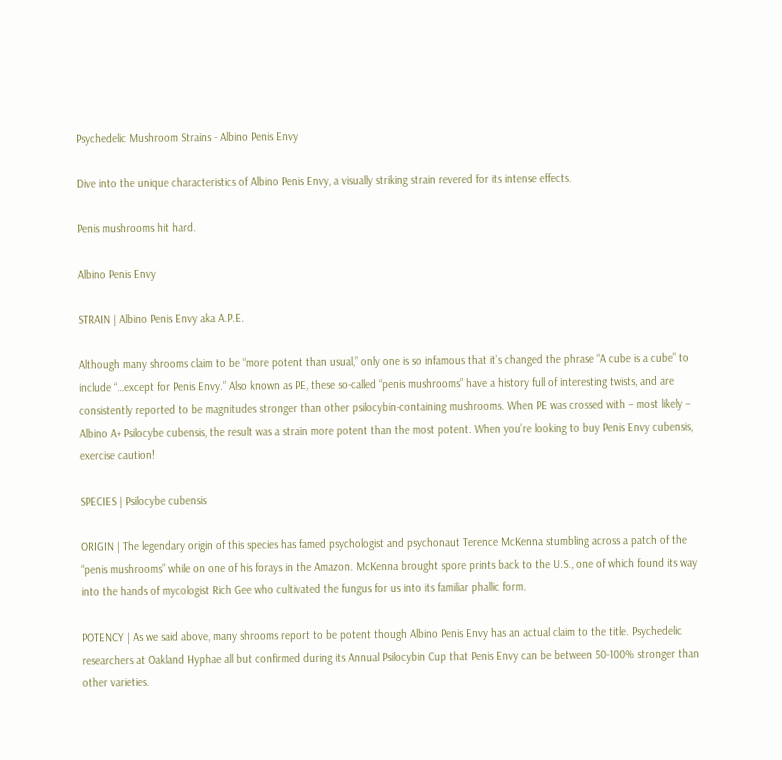Psychedelic Mushroom Strains - Albino Penis Envy

Dive into the unique characteristics of Albino Penis Envy, a visually striking strain revered for its intense effects.

Penis mushrooms hit hard.

Albino Penis Envy

STRAIN | Albino Penis Envy aka A.P.E.

Although many shrooms claim to be “more potent than usual,” only one is so infamous that it’s changed the phrase “A cube is a cube” to include “…except for Penis Envy.” Also known as PE, these so-called “penis mushrooms” have a history full of interesting twists, and are consistently reported to be magnitudes stronger than other psilocybin-containing mushrooms. When PE was crossed with – most likely – Albino A+ Psilocybe cubensis, the result was a strain more potent than the most potent. When you’re looking to buy Penis Envy cubensis, exercise caution!

SPECIES | Psilocybe cubensis

ORIGIN | The legendary origin of this species has famed psychologist and psychonaut Terence McKenna stumbling across a patch of the “penis mushrooms” while on one of his forays in the Amazon. McKenna brought spore prints back to the U.S., one of which found its way into the hands of mycologist Rich Gee who cultivated the fungus for us into its familiar phallic form.

POTENCY | As we said above, many shrooms report to be potent though Albino Penis Envy has an actual claim to the title. Psychedelic researchers at Oakland Hyphae all but confirmed during its Annual Psilocybin Cup that Penis Envy can be between 50-100% stronger than other varieties.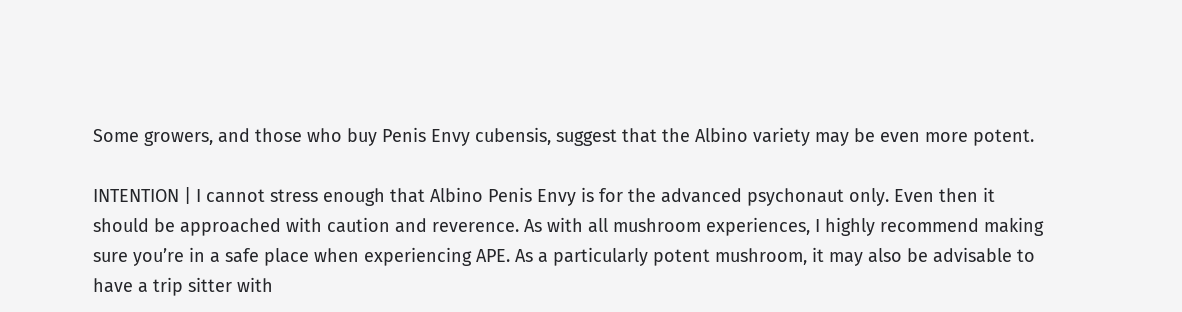Some growers, and those who buy Penis Envy cubensis, suggest that the Albino variety may be even more potent.

INTENTION | I cannot stress enough that Albino Penis Envy is for the advanced psychonaut only. Even then it should be approached with caution and reverence. As with all mushroom experiences, I highly recommend making sure you’re in a safe place when experiencing APE. As a particularly potent mushroom, it may also be advisable to have a trip sitter with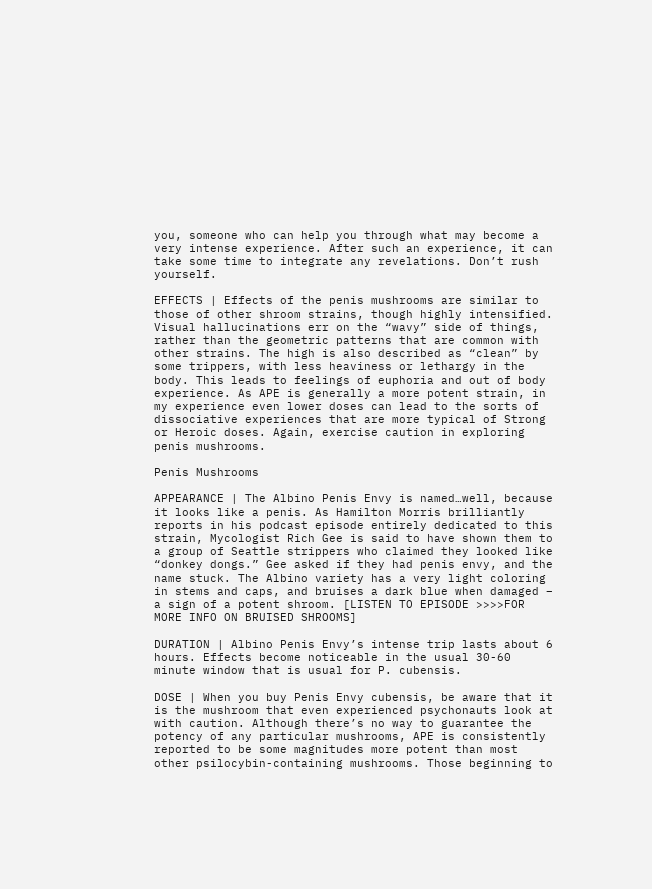you, someone who can help you through what may become a very intense experience. After such an experience, it can take some time to integrate any revelations. Don’t rush yourself.

EFFECTS | Effects of the penis mushrooms are similar to those of other shroom strains, though highly intensified. Visual hallucinations err on the “wavy” side of things, rather than the geometric patterns that are common with other strains. The high is also described as “clean” by some trippers, with less heaviness or lethargy in the body. This leads to feelings of euphoria and out of body experience. As APE is generally a more potent strain, in my experience even lower doses can lead to the sorts of dissociative experiences that are more typical of Strong or Heroic doses. Again, exercise caution in exploring penis mushrooms.

Penis Mushrooms

APPEARANCE | The Albino Penis Envy is named…well, because it looks like a penis. As Hamilton Morris brilliantly reports in his podcast episode entirely dedicated to this strain, Mycologist Rich Gee is said to have shown them to a group of Seattle strippers who claimed they looked like “donkey dongs.” Gee asked if they had penis envy, and the name stuck. The Albino variety has a very light coloring in stems and caps, and bruises a dark blue when damaged – a sign of a potent shroom. [LISTEN TO EPISODE >>>>FOR MORE INFO ON BRUISED SHROOMS]

DURATION | Albino Penis Envy’s intense trip lasts about 6 hours. Effects become noticeable in the usual 30-60 minute window that is usual for P. cubensis.

DOSE | When you buy Penis Envy cubensis, be aware that it is the mushroom that even experienced psychonauts look at with caution. Although there’s no way to guarantee the potency of any particular mushrooms, APE is consistently reported to be some magnitudes more potent than most other psilocybin-containing mushrooms. Those beginning to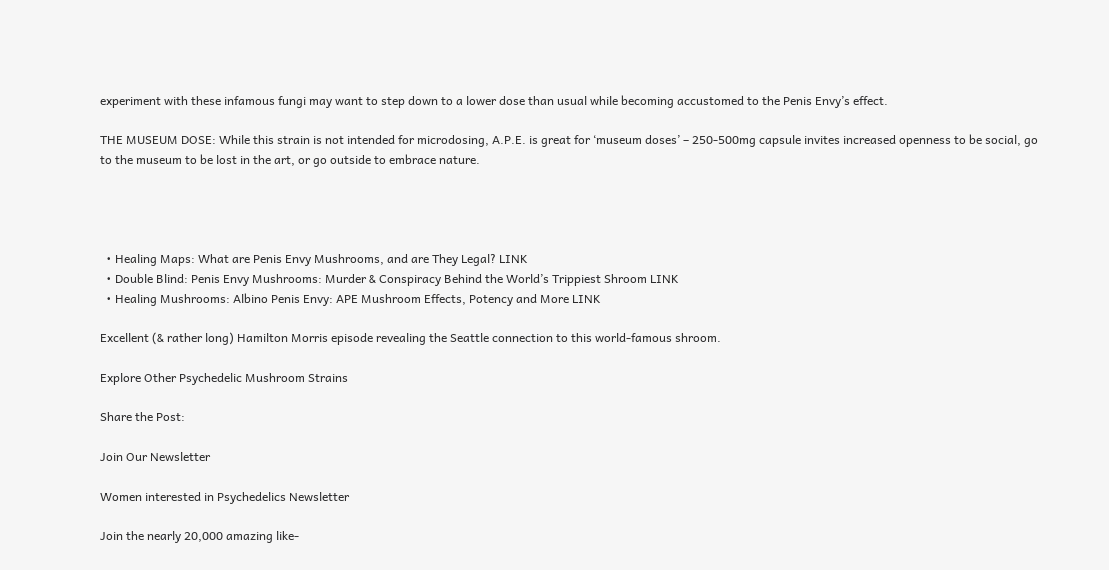experiment with these infamous fungi may want to step down to a lower dose than usual while becoming accustomed to the Penis Envy’s effect.

THE MUSEUM DOSE: While this strain is not intended for microdosing, A.P.E. is great for ‘museum doses’ – 250-500mg capsule invites increased openness to be social, go to the museum to be lost in the art, or go outside to embrace nature.




  • Healing Maps: What are Penis Envy Mushrooms, and are They Legal? LINK
  • Double Blind: Penis Envy Mushrooms: Murder & Conspiracy Behind the World’s Trippiest Shroom LINK
  • Healing Mushrooms: Albino Penis Envy: APE Mushroom Effects, Potency and More LINK

Excellent (& rather long) Hamilton Morris episode revealing the Seattle connection to this world-famous shroom.

Explore Other Psychedelic Mushroom Strains

Share the Post:

Join Our Newsletter

Women interested in Psychedelics Newsletter

Join the nearly 20,000 amazing like-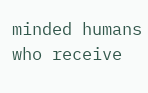minded humans who receive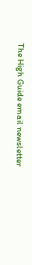The High Guide email newsletter